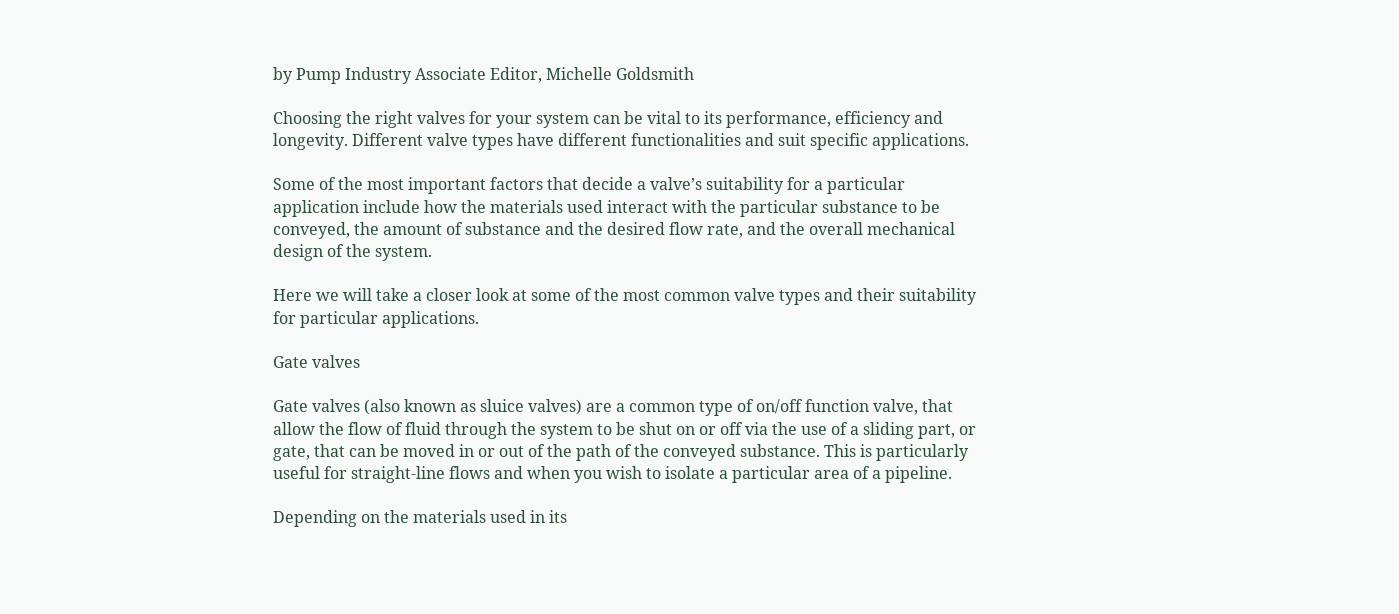by Pump Industry Associate Editor, Michelle Goldsmith

Choosing the right valves for your system can be vital to its performance, efficiency and longevity. Different valve types have different functionalities and suit specific applications.

Some of the most important factors that decide a valve’s suitability for a particular application include how the materials used interact with the particular substance to be conveyed, the amount of substance and the desired flow rate, and the overall mechanical design of the system.

Here we will take a closer look at some of the most common valve types and their suitability for particular applications.

Gate valves

Gate valves (also known as sluice valves) are a common type of on/off function valve, that allow the flow of fluid through the system to be shut on or off via the use of a sliding part, or gate, that can be moved in or out of the path of the conveyed substance. This is particularly useful for straight-line flows and when you wish to isolate a particular area of a pipeline.

Depending on the materials used in its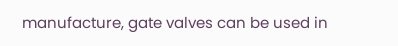manufacture, gate valves can be used in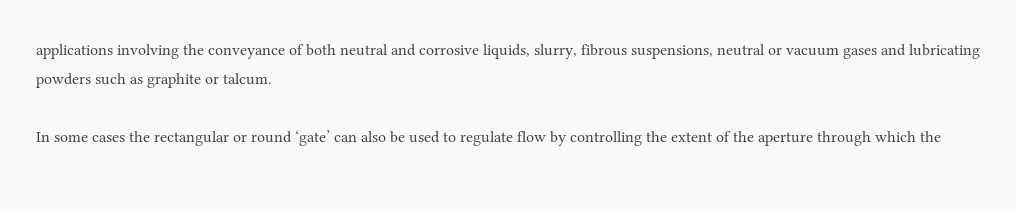applications involving the conveyance of both neutral and corrosive liquids, slurry, fibrous suspensions, neutral or vacuum gases and lubricating powders such as graphite or talcum.

In some cases the rectangular or round ‘gate’ can also be used to regulate flow by controlling the extent of the aperture through which the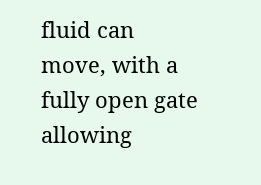fluid can move, with a fully open gate allowing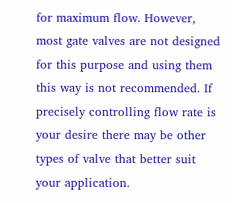for maximum flow. However, most gate valves are not designed for this purpose and using them this way is not recommended. If precisely controlling flow rate is your desire there may be other types of valve that better suit your application.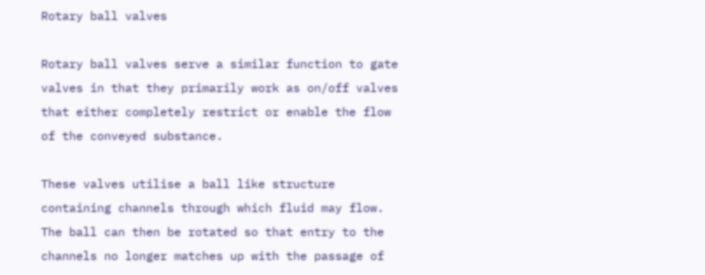Rotary ball valves

Rotary ball valves serve a similar function to gate valves in that they primarily work as on/off valves that either completely restrict or enable the flow of the conveyed substance.

These valves utilise a ball like structure containing channels through which fluid may flow. The ball can then be rotated so that entry to the channels no longer matches up with the passage of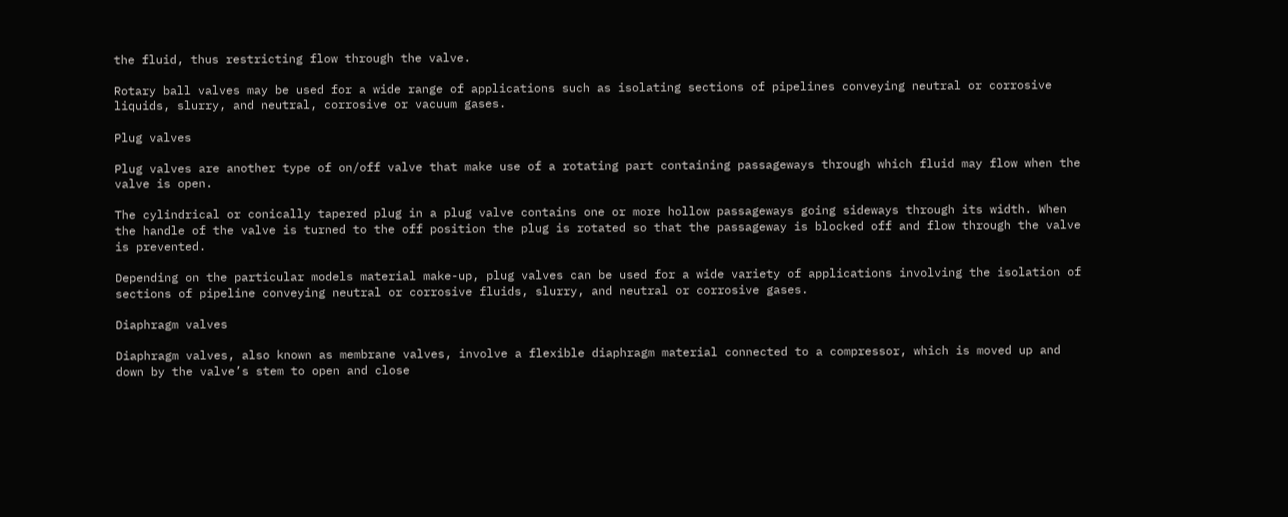the fluid, thus restricting flow through the valve.

Rotary ball valves may be used for a wide range of applications such as isolating sections of pipelines conveying neutral or corrosive liquids, slurry, and neutral, corrosive or vacuum gases.

Plug valves

Plug valves are another type of on/off valve that make use of a rotating part containing passageways through which fluid may flow when the valve is open.

The cylindrical or conically tapered plug in a plug valve contains one or more hollow passageways going sideways through its width. When the handle of the valve is turned to the off position the plug is rotated so that the passageway is blocked off and flow through the valve is prevented.

Depending on the particular models material make-up, plug valves can be used for a wide variety of applications involving the isolation of sections of pipeline conveying neutral or corrosive fluids, slurry, and neutral or corrosive gases.

Diaphragm valves

Diaphragm valves, also known as membrane valves, involve a flexible diaphragm material connected to a compressor, which is moved up and down by the valve’s stem to open and close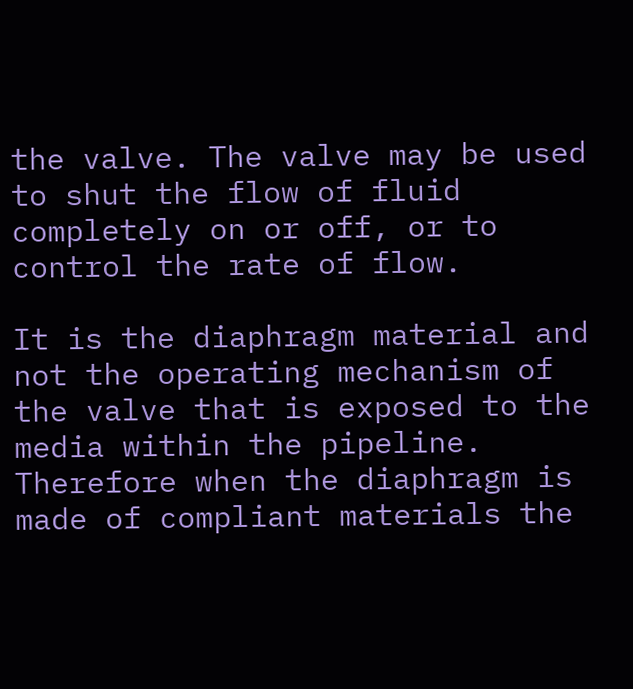the valve. The valve may be used to shut the flow of fluid completely on or off, or to control the rate of flow.

It is the diaphragm material and not the operating mechanism of the valve that is exposed to the media within the pipeline.  Therefore when the diaphragm is made of compliant materials the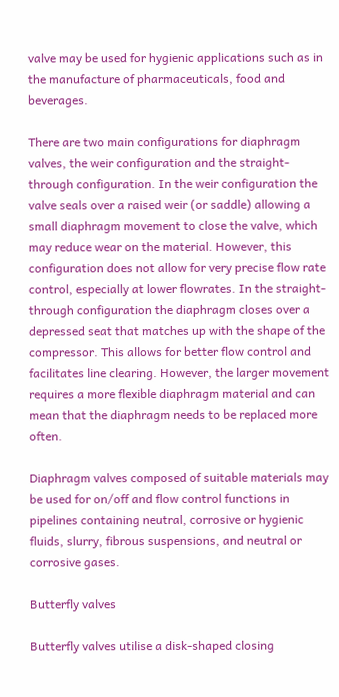valve may be used for hygienic applications such as in the manufacture of pharmaceuticals, food and beverages.

There are two main configurations for diaphragm valves, the weir configuration and the straight-through configuration. In the weir configuration the valve seals over a raised weir (or saddle) allowing a small diaphragm movement to close the valve, which may reduce wear on the material. However, this configuration does not allow for very precise flow rate control, especially at lower flowrates. In the straight-through configuration the diaphragm closes over a depressed seat that matches up with the shape of the compressor. This allows for better flow control and facilitates line clearing. However, the larger movement requires a more flexible diaphragm material and can mean that the diaphragm needs to be replaced more often.

Diaphragm valves composed of suitable materials may be used for on/off and flow control functions in pipelines containing neutral, corrosive or hygienic fluids, slurry, fibrous suspensions, and neutral or corrosive gases.

Butterfly valves

Butterfly valves utilise a disk-shaped closing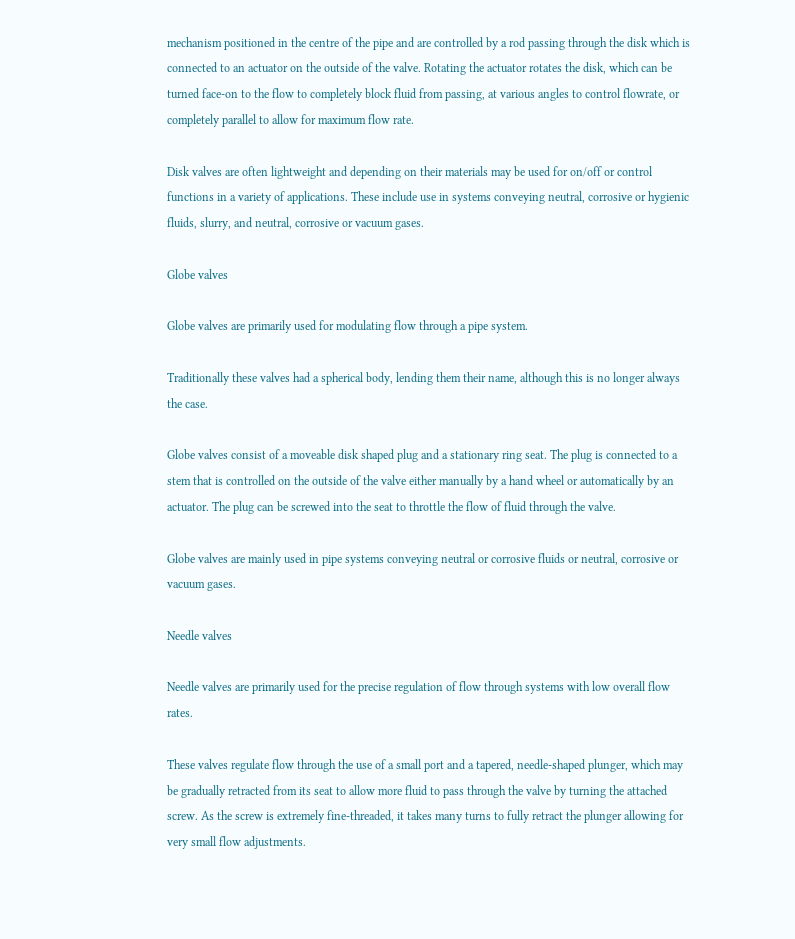mechanism positioned in the centre of the pipe and are controlled by a rod passing through the disk which is connected to an actuator on the outside of the valve. Rotating the actuator rotates the disk, which can be turned face-on to the flow to completely block fluid from passing, at various angles to control flowrate, or completely parallel to allow for maximum flow rate.

Disk valves are often lightweight and depending on their materials may be used for on/off or control functions in a variety of applications. These include use in systems conveying neutral, corrosive or hygienic fluids, slurry, and neutral, corrosive or vacuum gases.

Globe valves

Globe valves are primarily used for modulating flow through a pipe system.

Traditionally these valves had a spherical body, lending them their name, although this is no longer always the case.

Globe valves consist of a moveable disk shaped plug and a stationary ring seat. The plug is connected to a stem that is controlled on the outside of the valve either manually by a hand wheel or automatically by an actuator. The plug can be screwed into the seat to throttle the flow of fluid through the valve.

Globe valves are mainly used in pipe systems conveying neutral or corrosive fluids or neutral, corrosive or vacuum gases.

Needle valves

Needle valves are primarily used for the precise regulation of flow through systems with low overall flow rates.

These valves regulate flow through the use of a small port and a tapered, needle-shaped plunger, which may be gradually retracted from its seat to allow more fluid to pass through the valve by turning the attached screw. As the screw is extremely fine-threaded, it takes many turns to fully retract the plunger allowing for very small flow adjustments.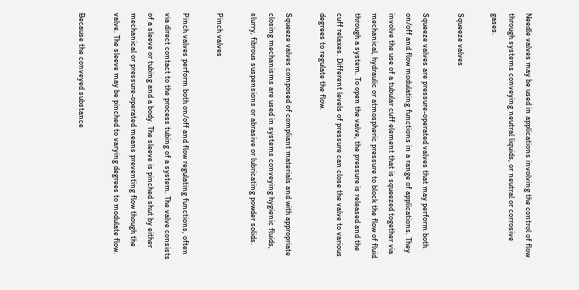Needle valves may be used in applications involving the control of flow through systems conveying neutral liquids, or neutral or corrosive gases.

Squeeze valves

Squeeze valves are pressure-operated valves that may perform both on/off and flow modulating functions in a range of applications. They involve the use of a tubular cuff element that is squeezed together via mechanical, hydraulic or atmospheric pressure to block the flow of fluid through a system. To open the valve, the pressure is released and the cuff relaxes. Different levels of pressure can close the valve to various degrees to regulate the flow.

Squeeze valves composed of compliant materials and with appropriate closing mechanisms are used in systems conveying hygienic fluids, slurry, fibrous suspensions or abrasive or lubricating powder solids.

Pinch valves

Pinch valves perform both on/off and flow regulating functions, often via direct contact to the process tubing of a system. The valve consists of a sleeve or tubing and a body. The sleeve is pinched shut by either mechanical or pressure-operated means preventing flow though the valve. The sleeve may be pinched to varying degrees to modulate flow.

Because the conveyed substance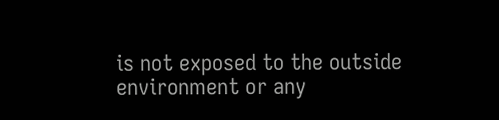is not exposed to the outside environment or any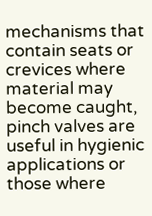mechanisms that contain seats or crevices where material may become caught, pinch valves are useful in hygienic applications or those where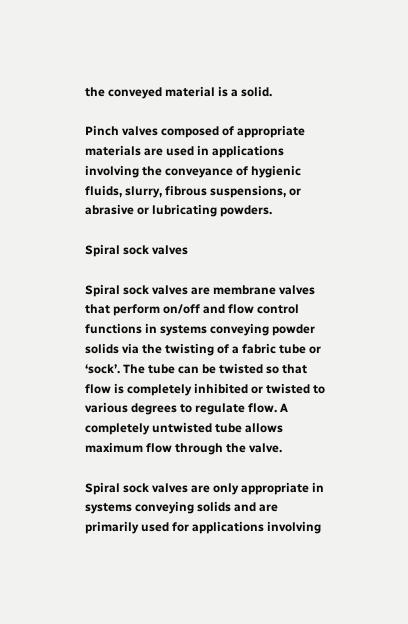the conveyed material is a solid.

Pinch valves composed of appropriate materials are used in applications involving the conveyance of hygienic fluids, slurry, fibrous suspensions, or abrasive or lubricating powders.

Spiral sock valves

Spiral sock valves are membrane valves that perform on/off and flow control functions in systems conveying powder solids via the twisting of a fabric tube or ‘sock’. The tube can be twisted so that flow is completely inhibited or twisted to various degrees to regulate flow. A completely untwisted tube allows maximum flow through the valve.

Spiral sock valves are only appropriate in systems conveying solids and are primarily used for applications involving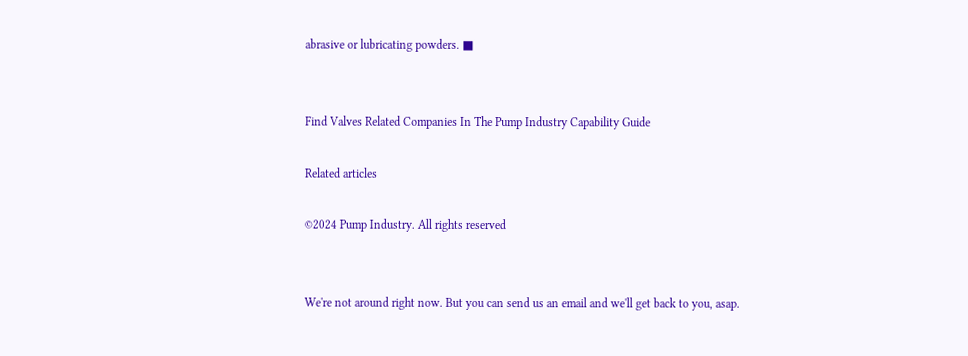abrasive or lubricating powders. ■


Find Valves Related Companies In The Pump Industry Capability Guide

Related articles

©2024 Pump Industry. All rights reserved


We're not around right now. But you can send us an email and we'll get back to you, asap.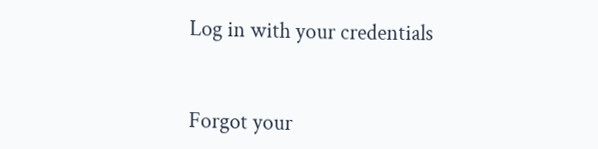Log in with your credentials


Forgot your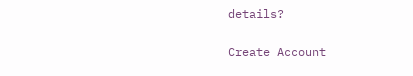details?

Create Account